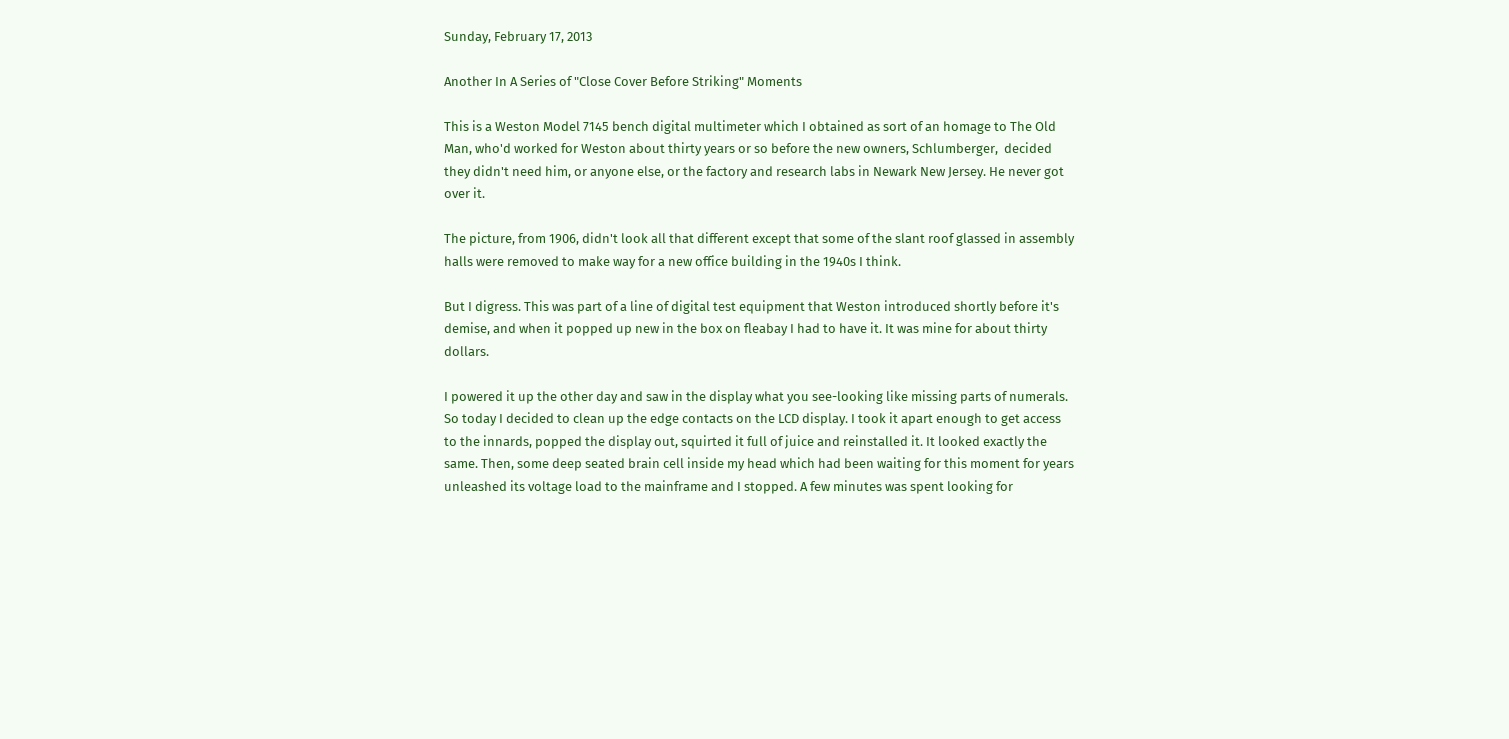Sunday, February 17, 2013

Another In A Series of "Close Cover Before Striking" Moments

This is a Weston Model 7145 bench digital multimeter which I obtained as sort of an homage to The Old Man, who'd worked for Weston about thirty years or so before the new owners, Schlumberger,  decided they didn't need him, or anyone else, or the factory and research labs in Newark New Jersey. He never got over it.

The picture, from 1906, didn't look all that different except that some of the slant roof glassed in assembly halls were removed to make way for a new office building in the 1940s I think.

But I digress. This was part of a line of digital test equipment that Weston introduced shortly before it's demise, and when it popped up new in the box on fleabay I had to have it. It was mine for about thirty dollars.

I powered it up the other day and saw in the display what you see-looking like missing parts of numerals. So today I decided to clean up the edge contacts on the LCD display. I took it apart enough to get access to the innards, popped the display out, squirted it full of juice and reinstalled it. It looked exactly the same. Then, some deep seated brain cell inside my head which had been waiting for this moment for years unleashed its voltage load to the mainframe and I stopped. A few minutes was spent looking for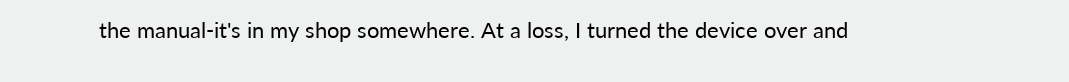the manual-it's in my shop somewhere. At a loss, I turned the device over and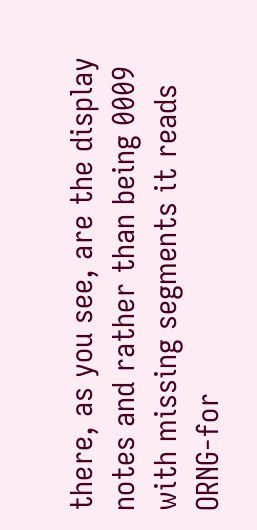there, as you see, are the display notes and rather than being 0009 with missing segments it reads ORNG-for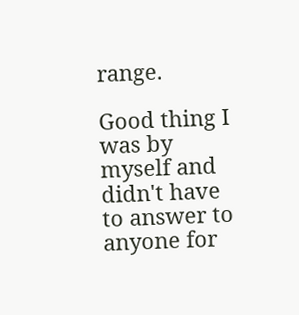range.

Good thing I was by myself and didn't have to answer to anyone for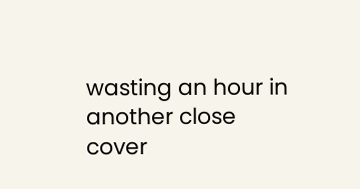wasting an hour in another close cover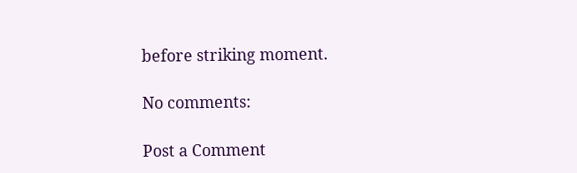before striking moment.

No comments:

Post a Comment